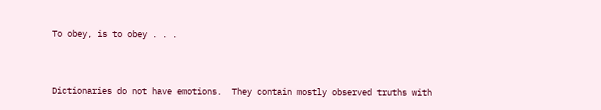To obey, is to obey . . .


Dictionaries do not have emotions.  They contain mostly observed truths with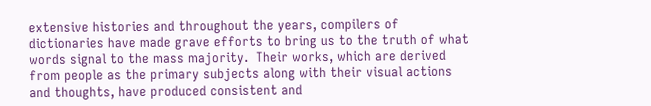extensive histories and throughout the years, compilers of dictionaries have made grave efforts to bring us to the truth of what words signal to the mass majority.  Their works, which are derived from people as the primary subjects along with their visual actions and thoughts, have produced consistent and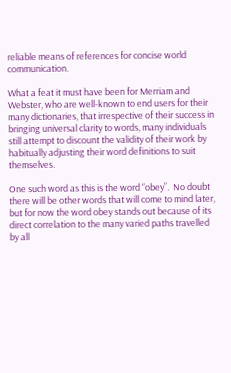reliable means of references for concise world communication.

What a feat it must have been for Merriam and Webster, who are well-known to end users for their many dictionaries, that irrespective of their success in bringing universal clarity to words, many individuals still attempt to discount the validity of their work by habitually adjusting their word definitions to suit themselves.

One such word as this is the word “obey”.  No doubt there will be other words that will come to mind later, but for now the word obey stands out because of its direct correlation to the many varied paths travelled by all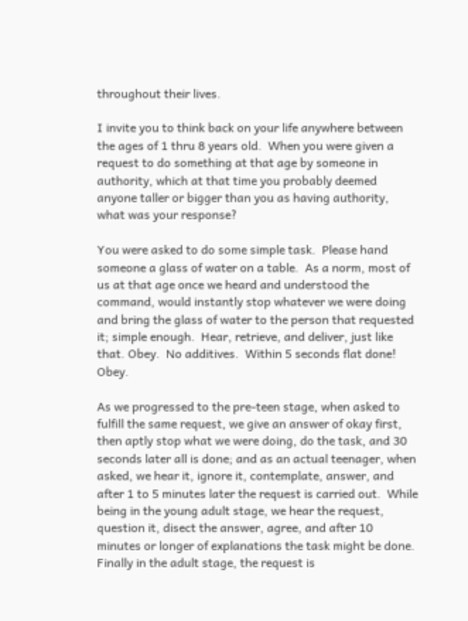throughout their lives.

I invite you to think back on your life anywhere between the ages of 1 thru 8 years old.  When you were given a request to do something at that age by someone in authority, which at that time you probably deemed anyone taller or bigger than you as having authority, what was your response?

You were asked to do some simple task.  Please hand someone a glass of water on a table.  As a norm, most of us at that age once we heard and understood the command, would instantly stop whatever we were doing and bring the glass of water to the person that requested it; simple enough.  Hear, retrieve, and deliver, just like that. Obey.  No additives.  Within 5 seconds flat done!  Obey.

As we progressed to the pre-teen stage, when asked to fulfill the same request, we give an answer of okay first, then aptly stop what we were doing, do the task, and 30 seconds later all is done; and as an actual teenager, when asked, we hear it, ignore it, contemplate, answer, and after 1 to 5 minutes later the request is carried out.  While being in the young adult stage, we hear the request, question it, disect the answer, agree, and after 10 minutes or longer of explanations the task might be done.  Finally in the adult stage, the request is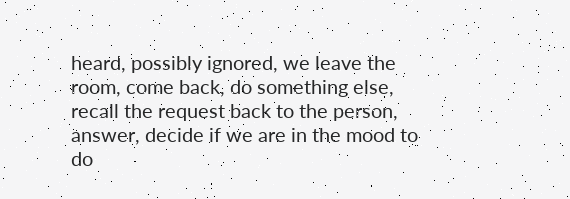heard, possibly ignored, we leave the room, come back, do something else, recall the request back to the person, answer, decide if we are in the mood to do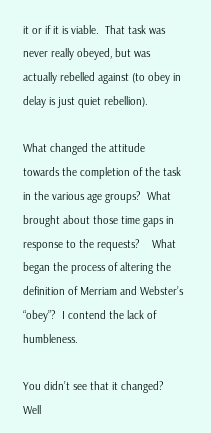it or if it is viable.  That task was never really obeyed, but was actually rebelled against (to obey in delay is just quiet rebellion).

What changed the attitude towards the completion of the task in the various age groups?  What brought about those time gaps in response to the requests?    What began the process of altering the definition of Merriam and Webster’s “obey”?  I contend the lack of humbleness.

You didn’t see that it changed?  Well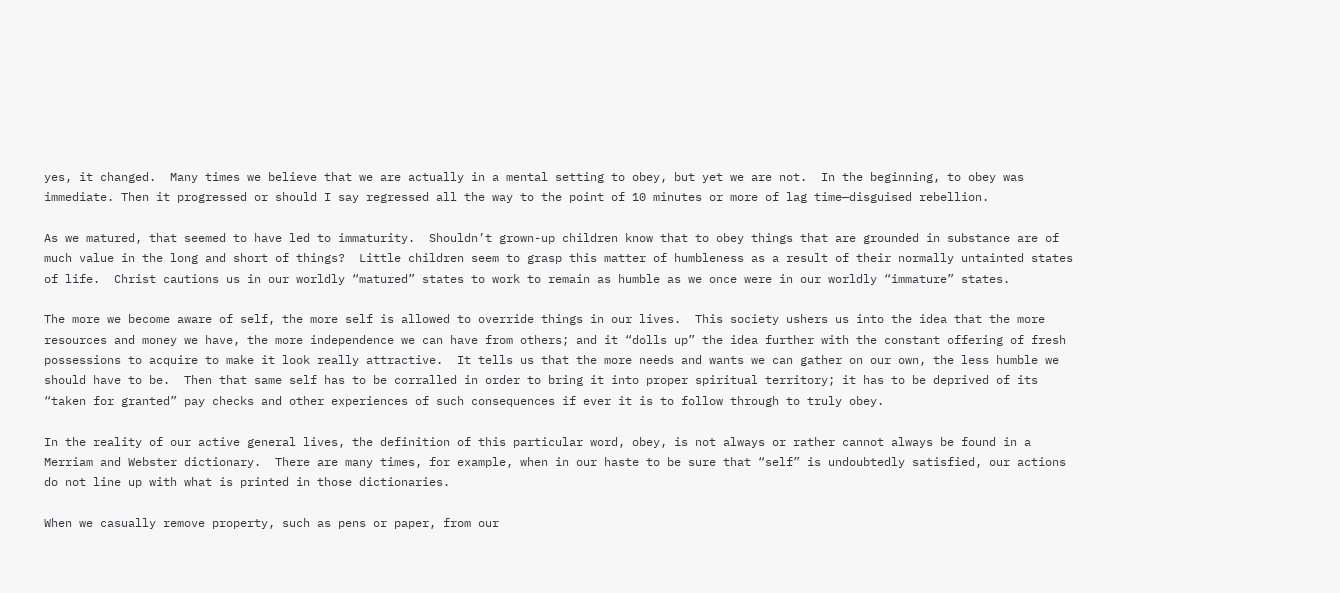yes, it changed.  Many times we believe that we are actually in a mental setting to obey, but yet we are not.  In the beginning, to obey was immediate. Then it progressed or should I say regressed all the way to the point of 10 minutes or more of lag time—disguised rebellion.

As we matured, that seemed to have led to immaturity.  Shouldn’t grown-up children know that to obey things that are grounded in substance are of much value in the long and short of things?  Little children seem to grasp this matter of humbleness as a result of their normally untainted states of life.  Christ cautions us in our worldly “matured” states to work to remain as humble as we once were in our worldly “immature” states.

The more we become aware of self, the more self is allowed to override things in our lives.  This society ushers us into the idea that the more resources and money we have, the more independence we can have from others; and it “dolls up” the idea further with the constant offering of fresh possessions to acquire to make it look really attractive.  It tells us that the more needs and wants we can gather on our own, the less humble we should have to be.  Then that same self has to be corralled in order to bring it into proper spiritual territory; it has to be deprived of its “taken for granted” pay checks and other experiences of such consequences if ever it is to follow through to truly obey.

In the reality of our active general lives, the definition of this particular word, obey, is not always or rather cannot always be found in a Merriam and Webster dictionary.  There are many times, for example, when in our haste to be sure that “self” is undoubtedly satisfied, our actions do not line up with what is printed in those dictionaries.

When we casually remove property, such as pens or paper, from our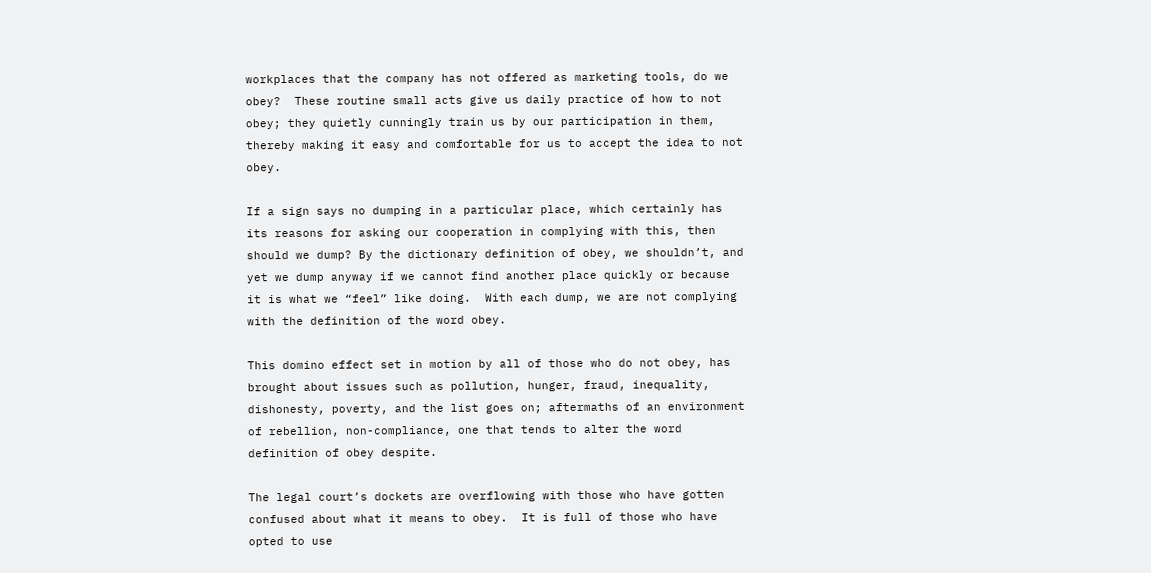workplaces that the company has not offered as marketing tools, do we obey?  These routine small acts give us daily practice of how to not obey; they quietly cunningly train us by our participation in them, thereby making it easy and comfortable for us to accept the idea to not obey.

If a sign says no dumping in a particular place, which certainly has its reasons for asking our cooperation in complying with this, then should we dump? By the dictionary definition of obey, we shouldn’t, and yet we dump anyway if we cannot find another place quickly or because it is what we “feel” like doing.  With each dump, we are not complying with the definition of the word obey.

This domino effect set in motion by all of those who do not obey, has brought about issues such as pollution, hunger, fraud, inequality, dishonesty, poverty, and the list goes on; aftermaths of an environment of rebellion, non-compliance, one that tends to alter the word definition of obey despite.

The legal court’s dockets are overflowing with those who have gotten confused about what it means to obey.  It is full of those who have opted to use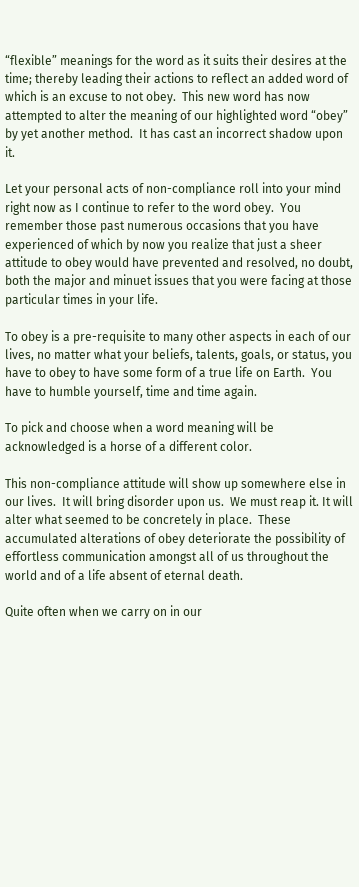“flexible” meanings for the word as it suits their desires at the time; thereby leading their actions to reflect an added word of which is an excuse to not obey.  This new word has now attempted to alter the meaning of our highlighted word “obey” by yet another method.  It has cast an incorrect shadow upon it.

Let your personal acts of non-compliance roll into your mind right now as I continue to refer to the word obey.  You remember those past numerous occasions that you have experienced of which by now you realize that just a sheer attitude to obey would have prevented and resolved, no doubt, both the major and minuet issues that you were facing at those particular times in your life.

To obey is a pre-requisite to many other aspects in each of our lives, no matter what your beliefs, talents, goals, or status, you have to obey to have some form of a true life on Earth.  You have to humble yourself, time and time again.

To pick and choose when a word meaning will be acknowledged is a horse of a different color.

This non-compliance attitude will show up somewhere else in our lives.  It will bring disorder upon us.  We must reap it. It will alter what seemed to be concretely in place.  These accumulated alterations of obey deteriorate the possibility of effortless communication amongst all of us throughout the world and of a life absent of eternal death.

Quite often when we carry on in our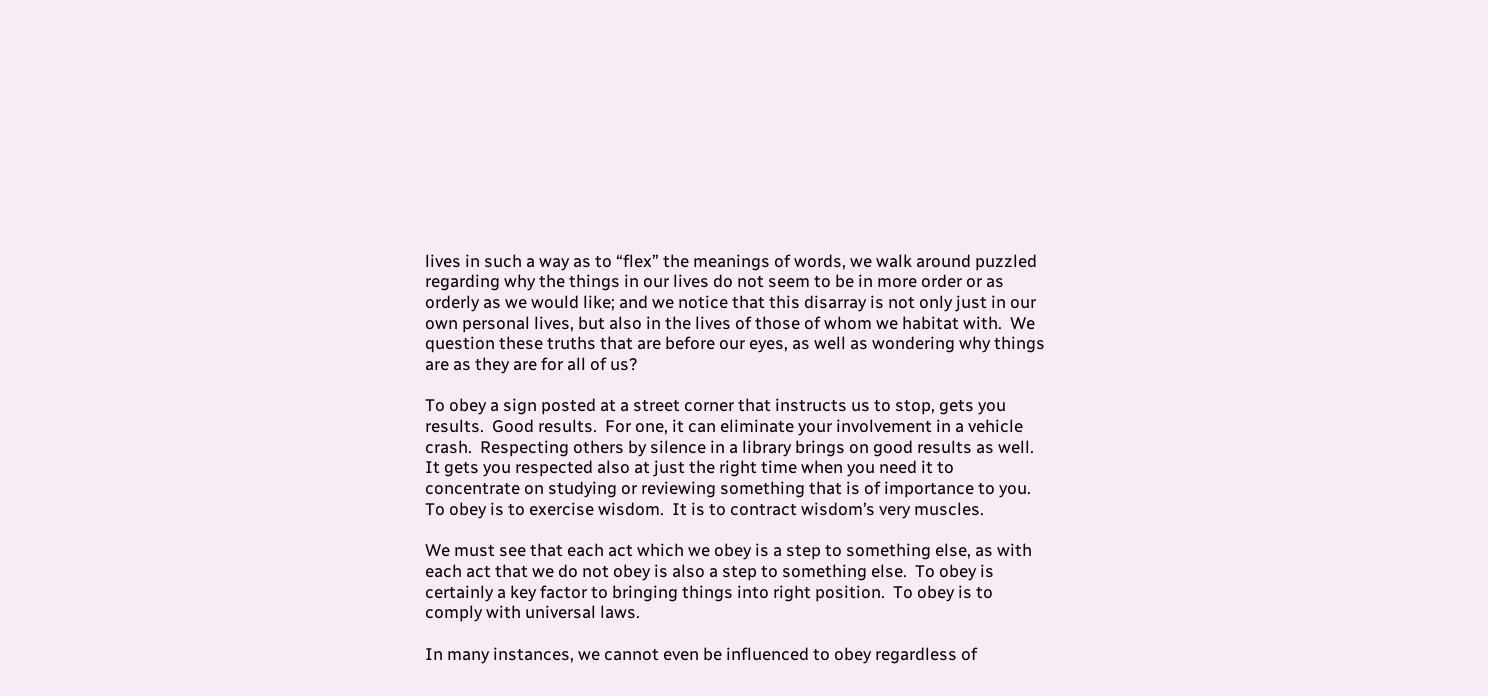lives in such a way as to “flex” the meanings of words, we walk around puzzled regarding why the things in our lives do not seem to be in more order or as orderly as we would like; and we notice that this disarray is not only just in our own personal lives, but also in the lives of those of whom we habitat with.  We question these truths that are before our eyes, as well as wondering why things are as they are for all of us?

To obey a sign posted at a street corner that instructs us to stop, gets you results.  Good results.  For one, it can eliminate your involvement in a vehicle crash.  Respecting others by silence in a library brings on good results as well.  It gets you respected also at just the right time when you need it to concentrate on studying or reviewing something that is of importance to you.  To obey is to exercise wisdom.  It is to contract wisdom’s very muscles.

We must see that each act which we obey is a step to something else, as with each act that we do not obey is also a step to something else.  To obey is certainly a key factor to bringing things into right position.  To obey is to comply with universal laws.

In many instances, we cannot even be influenced to obey regardless of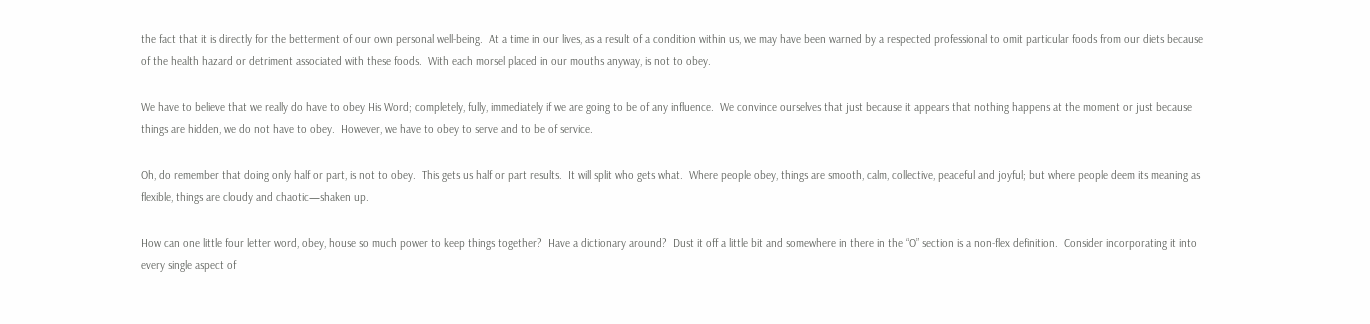the fact that it is directly for the betterment of our own personal well-being.  At a time in our lives, as a result of a condition within us, we may have been warned by a respected professional to omit particular foods from our diets because of the health hazard or detriment associated with these foods.  With each morsel placed in our mouths anyway, is not to obey.

We have to believe that we really do have to obey His Word; completely, fully, immediately if we are going to be of any influence.  We convince ourselves that just because it appears that nothing happens at the moment or just because things are hidden, we do not have to obey.  However, we have to obey to serve and to be of service.

Oh, do remember that doing only half or part, is not to obey.  This gets us half or part results.  It will split who gets what.  Where people obey, things are smooth, calm, collective, peaceful and joyful; but where people deem its meaning as flexible, things are cloudy and chaotic—shaken up.

How can one little four letter word, obey, house so much power to keep things together?  Have a dictionary around?  Dust it off a little bit and somewhere in there in the “O” section is a non-flex definition.  Consider incorporating it into every single aspect of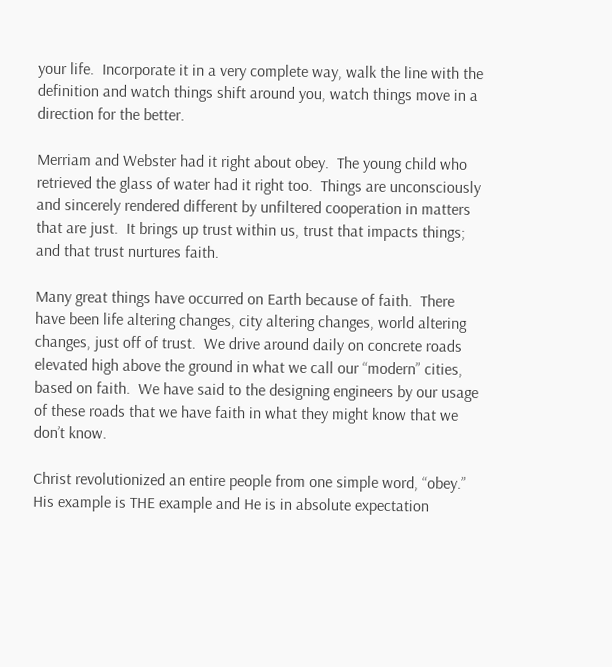your life.  Incorporate it in a very complete way, walk the line with the definition and watch things shift around you, watch things move in a direction for the better.

Merriam and Webster had it right about obey.  The young child who retrieved the glass of water had it right too.  Things are unconsciously and sincerely rendered different by unfiltered cooperation in matters that are just.  It brings up trust within us, trust that impacts things; and that trust nurtures faith.

Many great things have occurred on Earth because of faith.  There have been life altering changes, city altering changes, world altering changes, just off of trust.  We drive around daily on concrete roads elevated high above the ground in what we call our “modern” cities, based on faith.  We have said to the designing engineers by our usage of these roads that we have faith in what they might know that we don’t know.

Christ revolutionized an entire people from one simple word, “obey.”  His example is THE example and He is in absolute expectation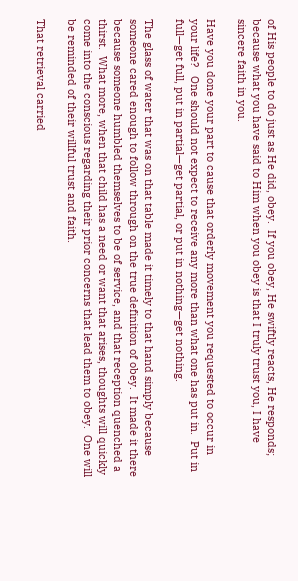of His people to do just as He did, obey.  If you obey, He swiftly reacts, He responds; because what you have said to Him when you obey is that I truly trust you, I have sincere faith in you.

Have you done your part to cause that orderly movement you requested to occur in your life?   One should not expect to receive any more than what one has put in.  Put in full—get full, put in partial—get partial, or put in nothing—get nothing.

The glass of water that was on that table made it timely to that hand simply because someone cared enough to follow through on the true definition of obey.  It made it there because someone humbled themselves to be of service, and that reception quenched a thirst.  What more, when that child has a need or want that arises, thoughts will quickly come into the conscious regarding their prior concerns that lead them to obey.  One will be reminded of their willful trust and faith.

That retrieval carried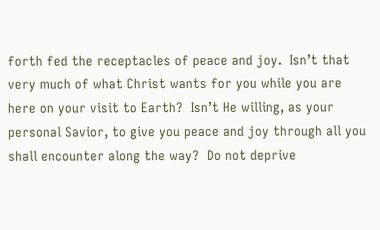forth fed the receptacles of peace and joy.  Isn’t that very much of what Christ wants for you while you are here on your visit to Earth?  Isn’t He willing, as your personal Savior, to give you peace and joy through all you shall encounter along the way?  Do not deprive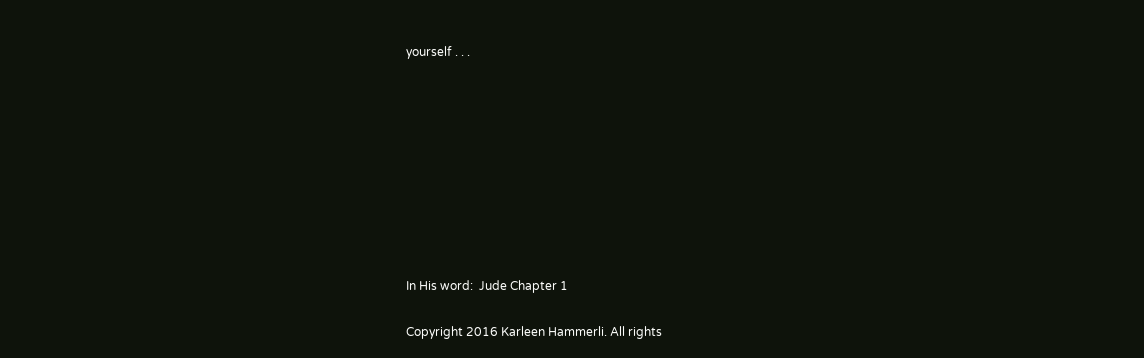yourself . . .









In His word:  Jude Chapter 1

Copyright 2016 Karleen Hammerli. All rights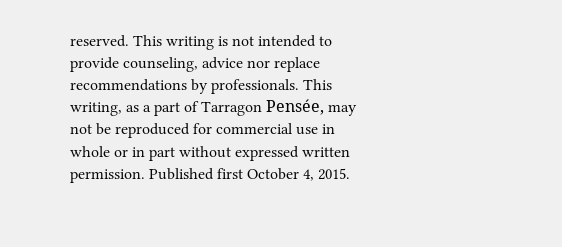reserved. This writing is not intended to provide counseling, advice nor replace recommendations by professionals. This writing, as a part of Tarragon Pensée, may not be reproduced for commercial use in whole or in part without expressed written permission. Published first October 4, 2015.